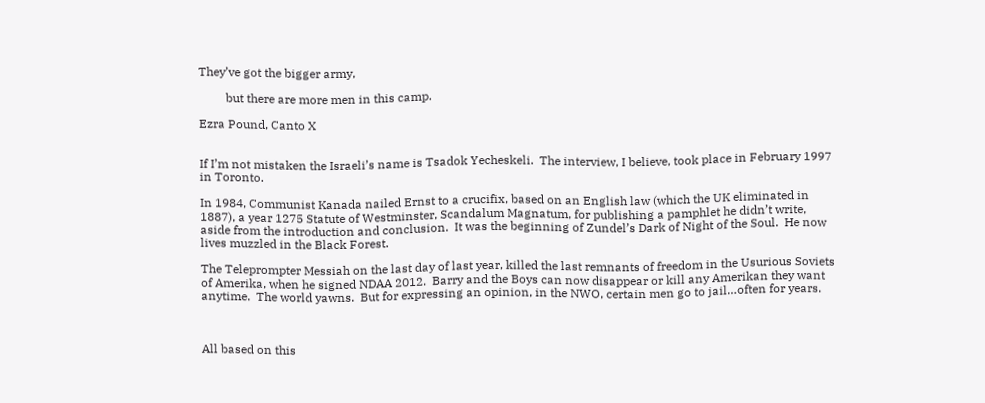They’ve got the bigger army,

         but there are more men in this camp.

Ezra Pound, Canto X


If I’m not mistaken the Israeli’s name is Tsadok Yecheskeli.  The interview, I believe, took place in February 1997 in Toronto.

In 1984, Communist Kanada nailed Ernst to a crucifix, based on an English law (which the UK eliminated in 1887), a year 1275 Statute of Westminster, Scandalum Magnatum, for publishing a pamphlet he didn’t write, aside from the introduction and conclusion.  It was the beginning of Zundel’s Dark of Night of the Soul.  He now lives muzzled in the Black Forest.

The Teleprompter Messiah on the last day of last year, killed the last remnants of freedom in the Usurious Soviets of Amerika, when he signed NDAA 2012.  Barry and the Boys can now disappear or kill any Amerikan they want anytime.  The world yawns.  But for expressing an opinion, in the NWO, certain men go to jail…often for years.



All based on this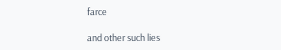farce

and other such lies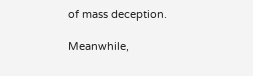of mass deception.

Meanwhile,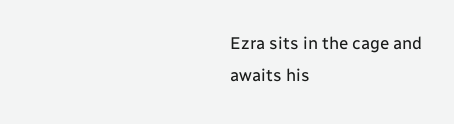Ezra sits in the cage and awaits his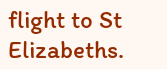flight to St Elizabeths.